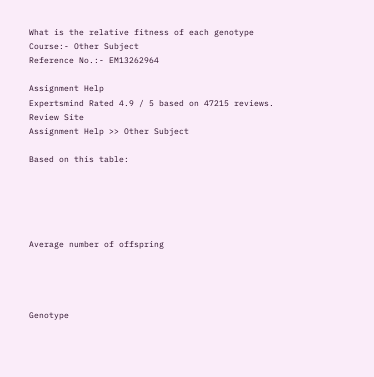What is the relative fitness of each genotype
Course:- Other Subject
Reference No.:- EM13262964

Assignment Help
Expertsmind Rated 4.9 / 5 based on 47215 reviews.
Review Site
Assignment Help >> Other Subject

Based on this table:





Average number of offspring




Genotype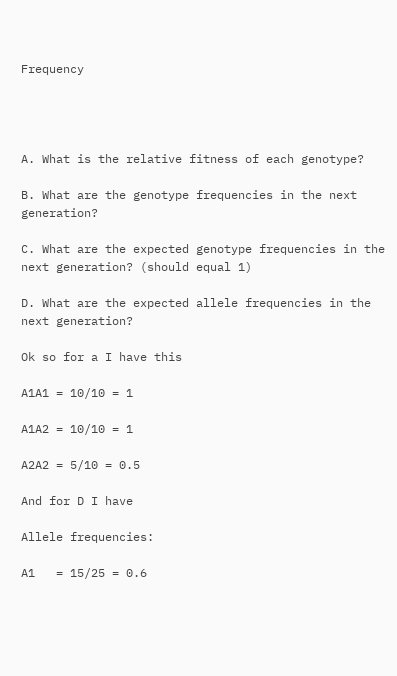Frequency




A. What is the relative fitness of each genotype?

B. What are the genotype frequencies in the next generation?

C. What are the expected genotype frequencies in the next generation? (should equal 1)

D. What are the expected allele frequencies in the next generation?

Ok so for a I have this

A1A1 = 10/10 = 1

A1A2 = 10/10 = 1

A2A2 = 5/10 = 0.5

And for D I have

Allele frequencies:

A1   = 15/25 = 0.6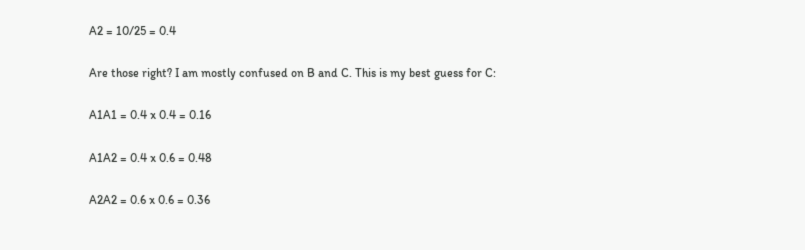A2 = 10/25 = 0.4

Are those right? I am mostly confused on B and C. This is my best guess for C:

A1A1 = 0.4 x 0.4 = 0.16

A1A2 = 0.4 x 0.6 = 0.48

A2A2 = 0.6 x 0.6 = 0.36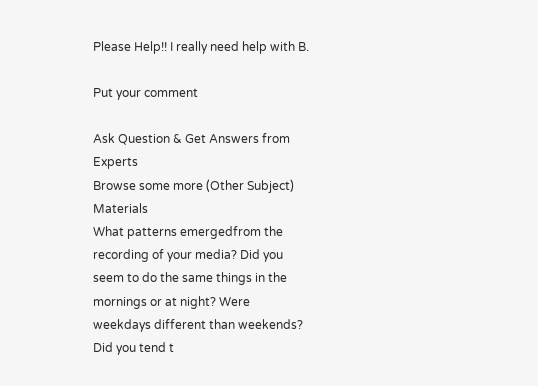Please Help!! I really need help with B.

Put your comment

Ask Question & Get Answers from Experts
Browse some more (Other Subject) Materials
What patterns emergedfrom the recording of your media? Did you seem to do the same things in the mornings or at night? Were weekdays different than weekends? Did you tend t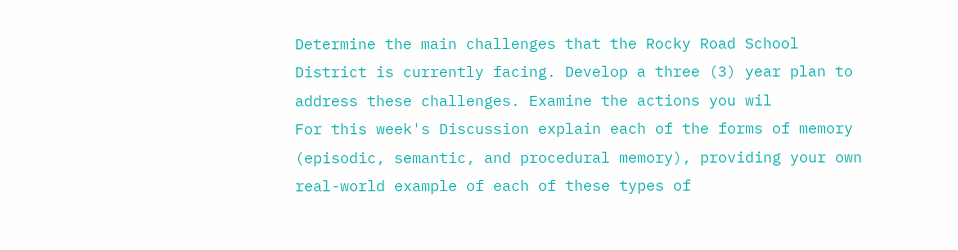Determine the main challenges that the Rocky Road School District is currently facing. Develop a three (3) year plan to address these challenges. Examine the actions you wil
For this week's Discussion explain each of the forms of memory (episodic, semantic, and procedural memory), providing your own real-world example of each of these types of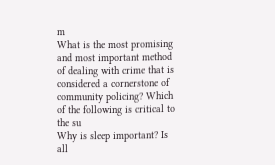m
What is the most promising and most important method of dealing with crime that is considered a cornerstone of community policing? Which of the following is critical to the su
Why is sleep important? Is all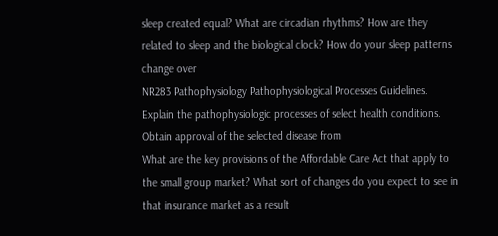sleep created equal? What are circadian rhythms? How are they related to sleep and the biological clock? How do your sleep patterns change over
NR283 Pathophysiology Pathophysiological Processes Guidelines. Explain the pathophysiologic processes of select health conditions. Obtain approval of the selected disease from
What are the key provisions of the Affordable Care Act that apply to the small group market? What sort of changes do you expect to see in that insurance market as a result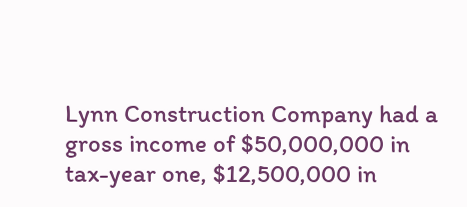Lynn Construction Company had a gross income of $50,000,000 in tax-year one, $12,500,000 in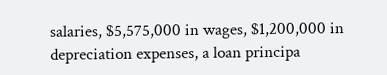salaries, $5,575,000 in wages, $1,200,000 in depreciation expenses, a loan principa